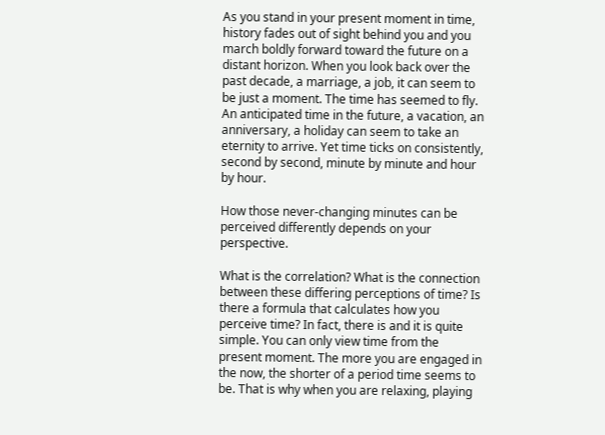As you stand in your present moment in time, history fades out of sight behind you and you march boldly forward toward the future on a distant horizon. When you look back over the past decade, a marriage, a job, it can seem to be just a moment. The time has seemed to fly. An anticipated time in the future, a vacation, an anniversary, a holiday can seem to take an eternity to arrive. Yet time ticks on consistently, second by second, minute by minute and hour by hour.

How those never-changing minutes can be perceived differently depends on your perspective.

What is the correlation? What is the connection between these differing perceptions of time? Is there a formula that calculates how you perceive time? In fact, there is and it is quite simple. You can only view time from the present moment. The more you are engaged in the now, the shorter of a period time seems to be. That is why when you are relaxing, playing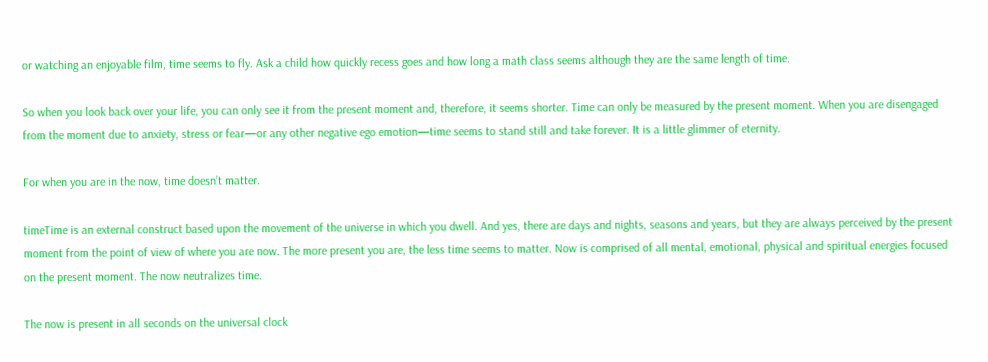or watching an enjoyable film, time seems to fly. Ask a child how quickly recess goes and how long a math class seems although they are the same length of time.

So when you look back over your life, you can only see it from the present moment and, therefore, it seems shorter. Time can only be measured by the present moment. When you are disengaged from the moment due to anxiety, stress or fear—or any other negative ego emotion—time seems to stand still and take forever. It is a little glimmer of eternity.

For when you are in the now, time doesn’t matter.

timeTime is an external construct based upon the movement of the universe in which you dwell. And yes, there are days and nights, seasons and years, but they are always perceived by the present moment from the point of view of where you are now. The more present you are, the less time seems to matter. Now is comprised of all mental, emotional, physical and spiritual energies focused on the present moment. The now neutralizes time.

The now is present in all seconds on the universal clock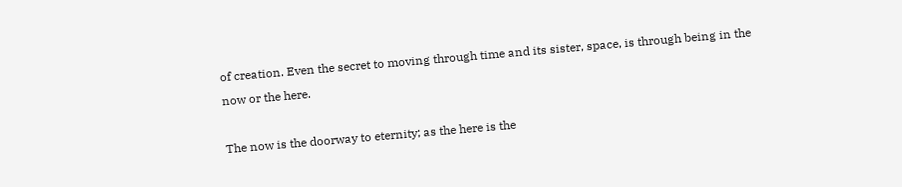of creation. Even the secret to moving through time and its sister, space, is through being in the now or the here.

The now is the doorway to eternity; as the here is the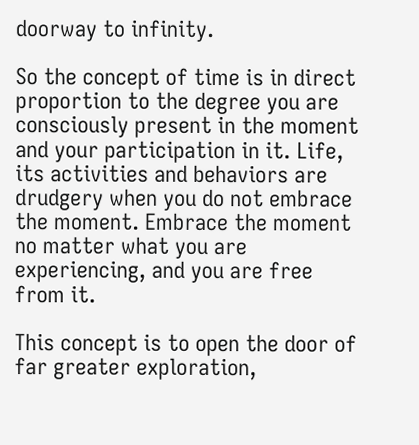doorway to infinity.

So the concept of time is in direct proportion to the degree you are consciously present in the moment and your participation in it. Life, its activities and behaviors are drudgery when you do not embrace the moment. Embrace the moment no matter what you are experiencing, and you are free from it.

This concept is to open the door of far greater exploration,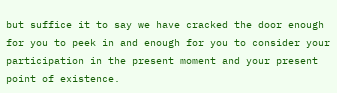but suffice it to say we have cracked the door enough for you to peek in and enough for you to consider your participation in the present moment and your present point of existence.